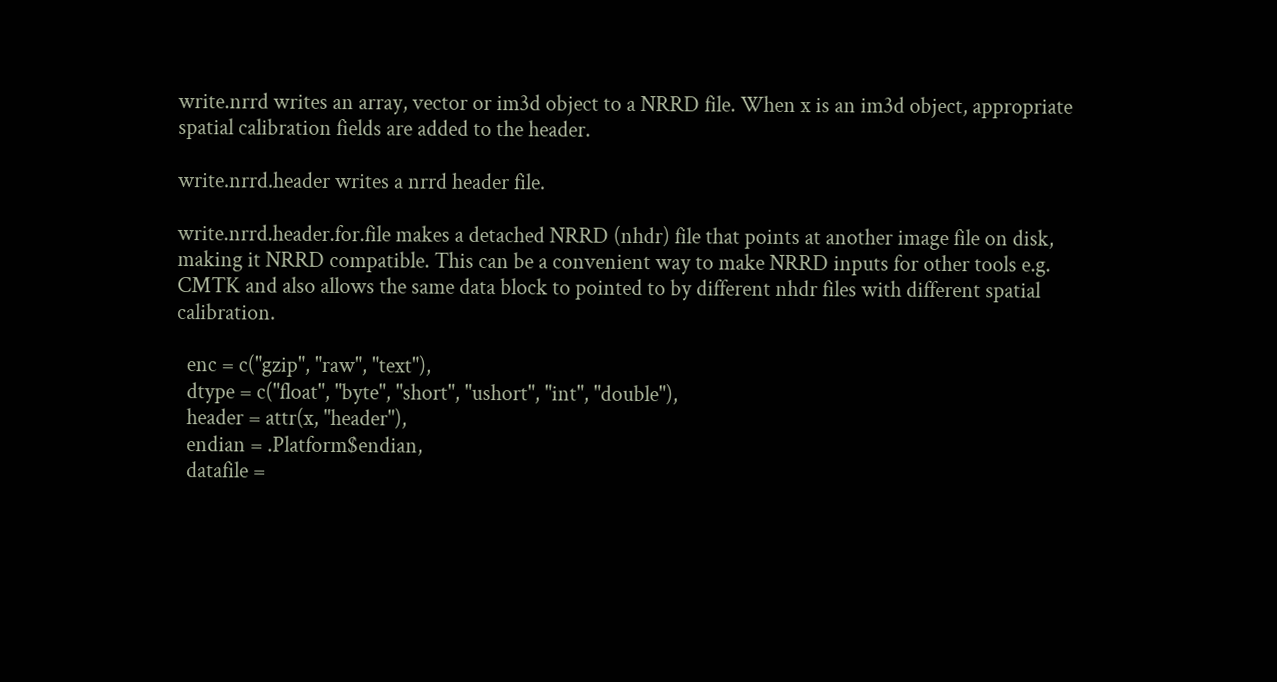write.nrrd writes an array, vector or im3d object to a NRRD file. When x is an im3d object, appropriate spatial calibration fields are added to the header.

write.nrrd.header writes a nrrd header file.

write.nrrd.header.for.file makes a detached NRRD (nhdr) file that points at another image file on disk, making it NRRD compatible. This can be a convenient way to make NRRD inputs for other tools e.g. CMTK and also allows the same data block to pointed to by different nhdr files with different spatial calibration.

  enc = c("gzip", "raw", "text"),
  dtype = c("float", "byte", "short", "ushort", "int", "double"),
  header = attr(x, "header"),
  endian = .Platform$endian,
  datafile =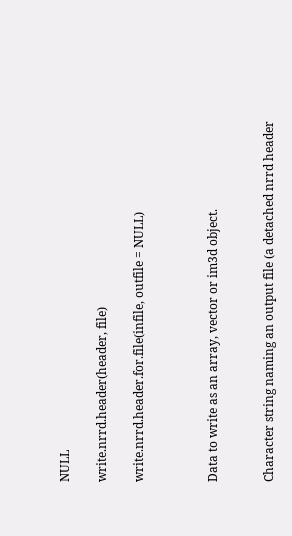NULL

write.nrrd.header(header, file)

write.nrrd.header.for.file(infile, outfile = NULL)



Data to write as an array, vector or im3d object.


Character string naming an output file (a detached nrrd header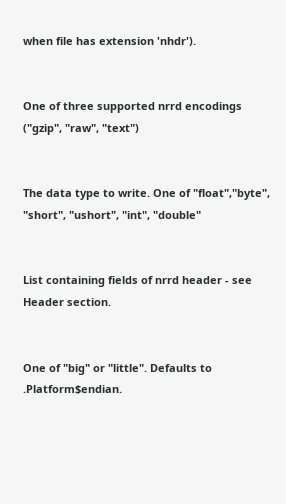when file has extension 'nhdr').


One of three supported nrrd encodings ("gzip", "raw", "text")


The data type to write. One of "float","byte", "short", "ushort", "int", "double"


List containing fields of nrrd header - see Header section.


One of "big" or "little". Defaults to .Platform$endian.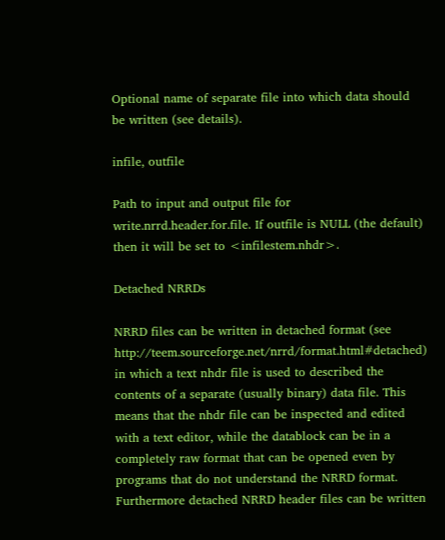Optional name of separate file into which data should be written (see details).

infile, outfile

Path to input and output file for write.nrrd.header.for.file. If outfile is NULL (the default) then it will be set to <infilestem.nhdr>.

Detached NRRDs

NRRD files can be written in detached format (see http://teem.sourceforge.net/nrrd/format.html#detached) in which a text nhdr file is used to described the contents of a separate (usually binary) data file. This means that the nhdr file can be inspected and edited with a text editor, while the datablock can be in a completely raw format that can be opened even by programs that do not understand the NRRD format. Furthermore detached NRRD header files can be written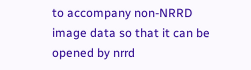to accompany non-NRRD image data so that it can be opened by nrrd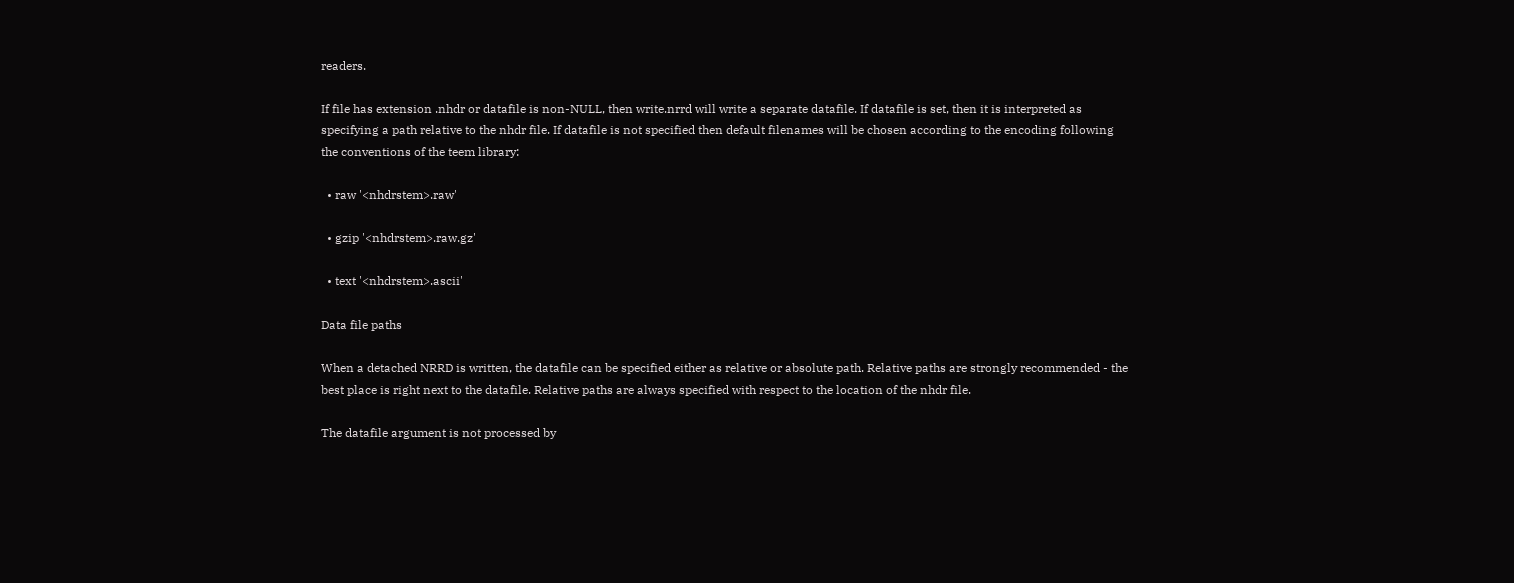readers.

If file has extension .nhdr or datafile is non-NULL, then write.nrrd will write a separate datafile. If datafile is set, then it is interpreted as specifying a path relative to the nhdr file. If datafile is not specified then default filenames will be chosen according to the encoding following the conventions of the teem library:

  • raw '<nhdrstem>.raw'

  • gzip '<nhdrstem>.raw.gz'

  • text '<nhdrstem>.ascii'

Data file paths

When a detached NRRD is written, the datafile can be specified either as relative or absolute path. Relative paths are strongly recommended - the best place is right next to the datafile. Relative paths are always specified with respect to the location of the nhdr file.

The datafile argument is not processed by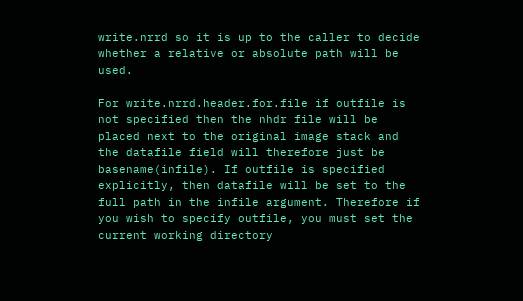write.nrrd so it is up to the caller to decide whether a relative or absolute path will be used.

For write.nrrd.header.for.file if outfile is not specified then the nhdr file will be placed next to the original image stack and the datafile field will therefore just be basename(infile). If outfile is specified explicitly, then datafile will be set to the full path in the infile argument. Therefore if you wish to specify outfile, you must set the current working directory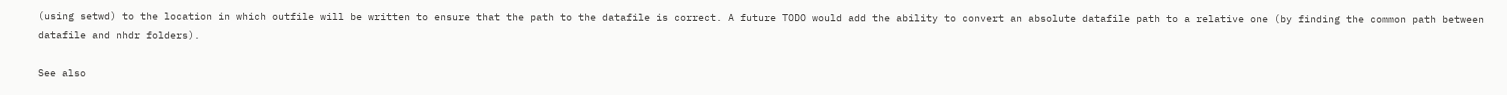(using setwd) to the location in which outfile will be written to ensure that the path to the datafile is correct. A future TODO would add the ability to convert an absolute datafile path to a relative one (by finding the common path between datafile and nhdr folders).

See also